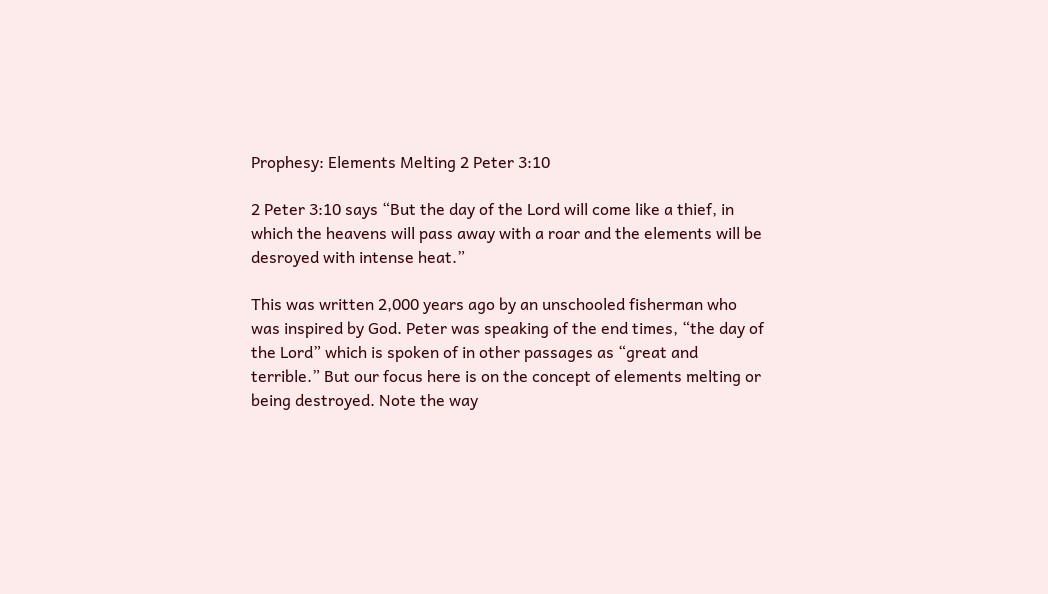Prophesy: Elements Melting 2 Peter 3:10

2 Peter 3:10 says “But the day of the Lord will come like a thief, in which the heavens will pass away with a roar and the elements will be desroyed with intense heat.”

This was written 2,000 years ago by an unschooled fisherman who was inspired by God. Peter was speaking of the end times, “the day of the Lord” which is spoken of in other passages as “great and terrible.” But our focus here is on the concept of elements melting or being destroyed. Note the way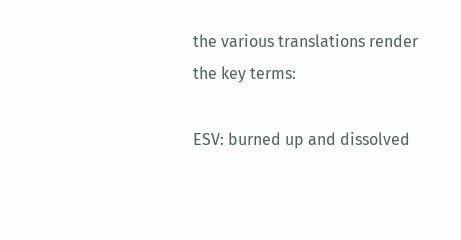the various translations render the key terms:

ESV: burned up and dissolved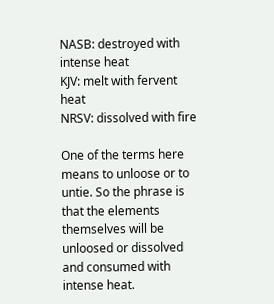NASB: destroyed with intense heat
KJV: melt with fervent heat
NRSV: dissolved with fire

One of the terms here means to unloose or to untie. So the phrase is that the elements themselves will be unloosed or dissolved and consumed with intense heat.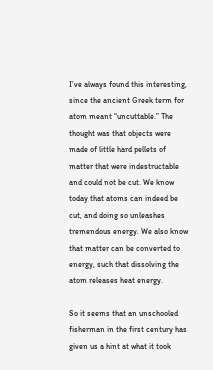I’ve always found this interesting, since the ancient Greek term for atom meant “uncuttable.” The thought was that objects were made of little hard pellets of matter that were indestructable and could not be cut. We know today that atoms can indeed be cut, and doing so unleashes tremendous energy. We also know that matter can be converted to energy, such that dissolving the atom releases heat energy.

So it seems that an unschooled fisherman in the first century has given us a hint at what it took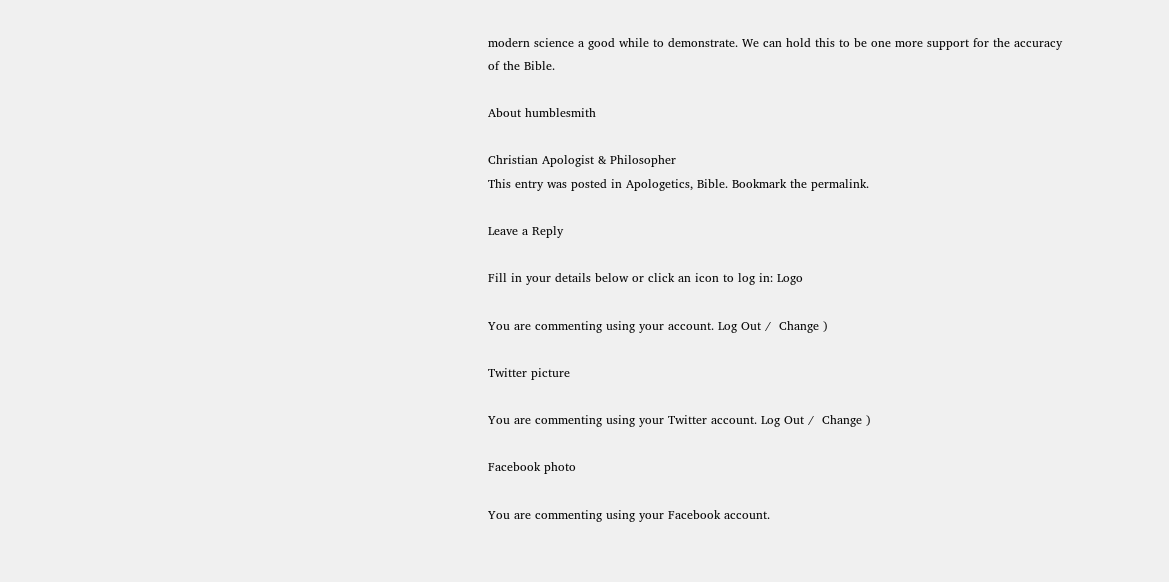modern science a good while to demonstrate. We can hold this to be one more support for the accuracy of the Bible.

About humblesmith

Christian Apologist & Philosopher
This entry was posted in Apologetics, Bible. Bookmark the permalink.

Leave a Reply

Fill in your details below or click an icon to log in: Logo

You are commenting using your account. Log Out /  Change )

Twitter picture

You are commenting using your Twitter account. Log Out /  Change )

Facebook photo

You are commenting using your Facebook account.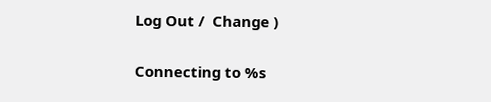Log Out /  Change )

Connecting to %s